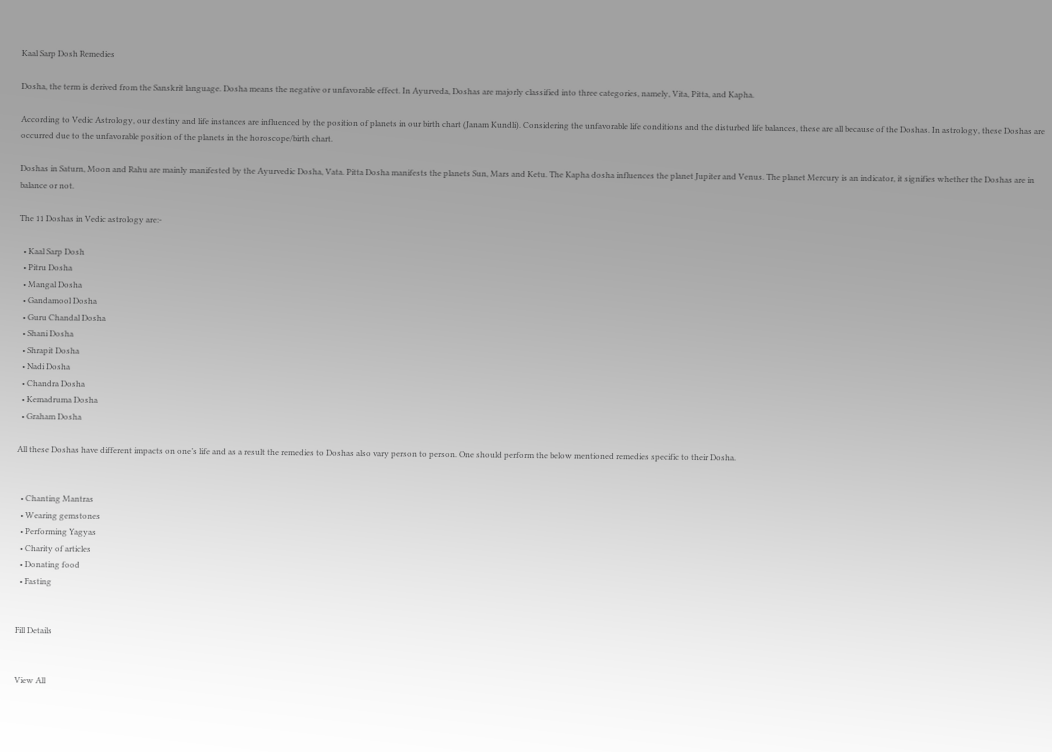Kaal Sarp Dosh Remedies

Dosha, the term is derived from the Sanskrit language. Dosha means the negative or unfavorable effect. In Ayurveda, Doshas are majorly classified into three categories, namely, Vita, Pitta, and Kapha.

According to Vedic Astrology, our destiny and life instances are influenced by the position of planets in our birth chart (Janam Kundli). Considering the unfavorable life conditions and the disturbed life balances, these are all because of the Doshas. In astrology, these Doshas are occurred due to the unfavorable position of the planets in the horoscope/birth chart.

Doshas in Saturn, Moon and Rahu are mainly manifested by the Ayurvedic Dosha, Vata. Pitta Dosha manifests the planets Sun, Mars and Ketu. The Kapha dosha influences the planet Jupiter and Venus. The planet Mercury is an indicator, it signifies whether the Doshas are in balance or not.

The 11 Doshas in Vedic astrology are:-

  • Kaal Sarp Dosh
  • Pitru Dosha
  • Mangal Dosha
  • Gandamool Dosha
  • Guru Chandal Dosha
  • Shani Dosha
  • Shrapit Dosha
  • Nadi Dosha
  • Chandra Dosha
  • Kemadruma Dosha
  • Graham Dosha

All these Doshas have different impacts on one’s life and as a result the remedies to Doshas also vary person to person. One should perform the below mentioned remedies specific to their Dosha.


  • Chanting Mantras
  • Wearing gemstones
  • Performing Yagyas
  • Charity of articles
  • Donating food
  • Fasting


Fill Details


View All